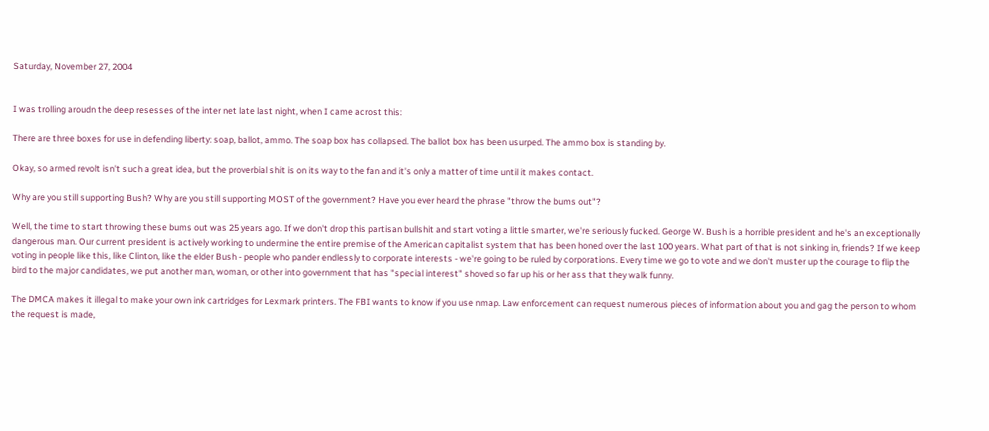Saturday, November 27, 2004


I was trolling aroudn the deep resesses of the inter net late last night, when I came acrost this:

There are three boxes for use in defending liberty: soap, ballot, ammo. The soap box has collapsed. The ballot box has been usurped. The ammo box is standing by.

Okay, so armed revolt isn't such a great idea, but the proverbial shit is on its way to the fan and it's only a matter of time until it makes contact.

Why are you still supporting Bush? Why are you still supporting MOST of the government? Have you ever heard the phrase "throw the bums out"?

Well, the time to start throwing these bums out was 25 years ago. If we don't drop this partisan bullshit and start voting a little smarter, we're seriously fucked. George W. Bush is a horrible president and he's an exceptionally dangerous man. Our current president is actively working to undermine the entire premise of the American capitalist system that has been honed over the last 100 years. What part of that is not sinking in, friends? If we keep voting in people like this, like Clinton, like the elder Bush - people who pander endlessly to corporate interests - we're going to be ruled by corporations. Every time we go to vote and we don't muster up the courage to flip the bird to the major candidates, we put another man, woman, or other into government that has "special interest" shoved so far up his or her ass that they walk funny.

The DMCA makes it illegal to make your own ink cartridges for Lexmark printers. The FBI wants to know if you use nmap. Law enforcement can request numerous pieces of information about you and gag the person to whom the request is made,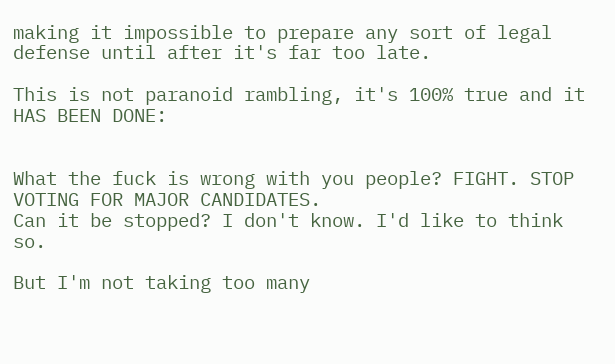making it impossible to prepare any sort of legal defense until after it's far too late.

This is not paranoid rambling, it's 100% true and it HAS BEEN DONE:


What the fuck is wrong with you people? FIGHT. STOP VOTING FOR MAJOR CANDIDATES.
Can it be stopped? I don't know. I'd like to think so.

But I'm not taking too many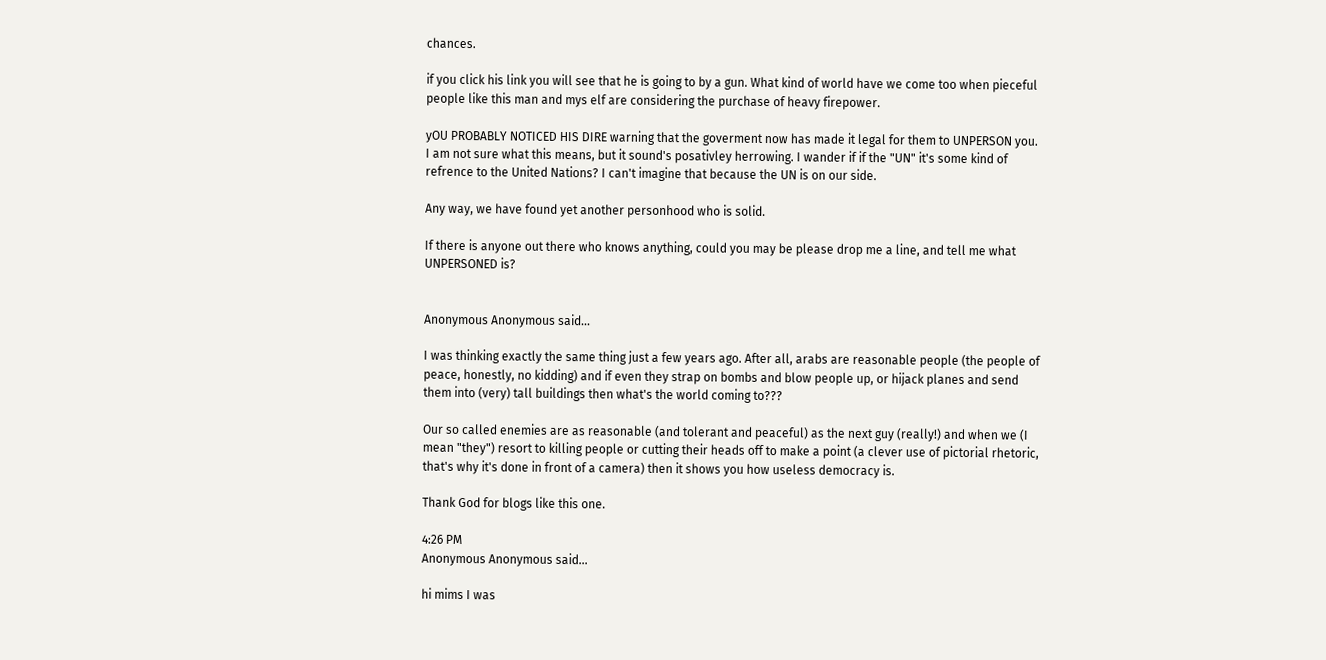chances.

if you click his link you will see that he is going to by a gun. What kind of world have we come too when pieceful people like this man and mys elf are considering the purchase of heavy firepower.

yOU PROBABLY NOTICED HIS DIRE warning that the goverment now has made it legal for them to UNPERSON you. I am not sure what this means, but it sound's posativley herrowing. I wander if if the "UN" it's some kind of refrence to the United Nations? I can't imagine that because the UN is on our side.

Any way, we have found yet another personhood who is solid.

If there is anyone out there who knows anything, could you may be please drop me a line, and tell me what UNPERSONED is?


Anonymous Anonymous said...

I was thinking exactly the same thing just a few years ago. After all, arabs are reasonable people (the people of peace, honestly, no kidding) and if even they strap on bombs and blow people up, or hijack planes and send them into (very) tall buildings then what's the world coming to???

Our so called enemies are as reasonable (and tolerant and peaceful) as the next guy (really!) and when we (I mean "they") resort to killing people or cutting their heads off to make a point (a clever use of pictorial rhetoric, that's why it's done in front of a camera) then it shows you how useless democracy is.

Thank God for blogs like this one.

4:26 PM
Anonymous Anonymous said...

hi mims I was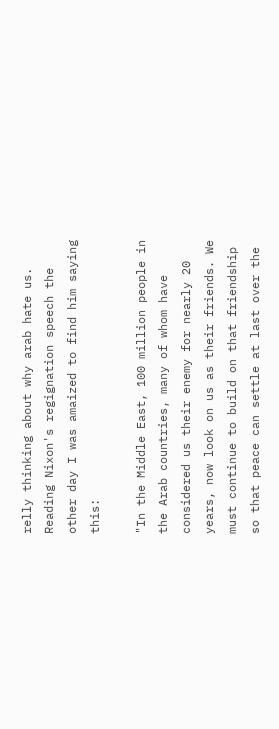relly thinking about why arab hate us. Reading Nixon's regignation speech the other day I was amaized to find him saying this:

"In the Middle East, 100 million people in the Arab countries, many of whom have considered us their enemy for nearly 20 years, now look on us as their friends. We must continue to build on that friendship so that peace can settle at last over the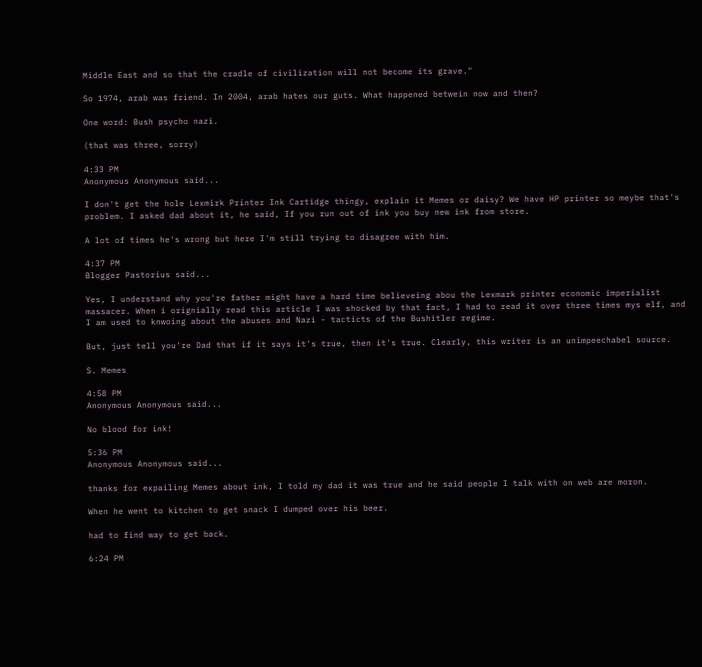Middle East and so that the cradle of civilization will not become its grave."

So 1974, arab was friend. In 2004, arab hates our guts. What happened betwein now and then?

One word: Bush psycho nazi.

(that was three, sorry)

4:33 PM
Anonymous Anonymous said...

I don't get the hole Lexmirk Printer Ink Cartidge thingy, explain it Memes or daisy? We have HP printer so meybe that's problem. I asked dad about it, he said, If you run out of ink you buy new ink from store.

A lot of times he's wrong but here I'm still trying to disagree with him.

4:37 PM
Blogger Pastorius said...

Yes, I understand why you're father might have a hard time believeing abou the Lexmark printer economic imperialist massacer. When i orignially read this article I was shocked by that fact, I had to read it over three times mys elf, and I am used to knwoing about the abuses and Nazi - tacticts of the Bushitler regime.

But, just tell you're Dad that if it says it's true, then it's true. Clearly, this writer is an unimpeechabel source.

S. Memes

4:58 PM
Anonymous Anonymous said...

No blood for ink!

5:36 PM
Anonymous Anonymous said...

thanks for expailing Memes about ink, I told my dad it was true and he said people I talk with on web are moron.

When he went to kitchen to get snack I dumped over his beer.

had to find way to get back.

6:24 PM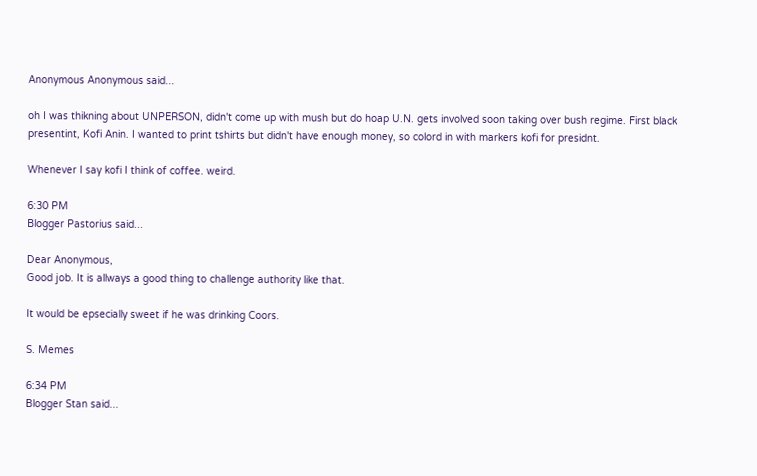Anonymous Anonymous said...

oh I was thikning about UNPERSON, didn't come up with mush but do hoap U.N. gets involved soon taking over bush regime. First black presentint, Kofi Anin. I wanted to print tshirts but didn't have enough money, so colord in with markers kofi for presidnt.

Whenever I say kofi I think of coffee. weird.

6:30 PM
Blogger Pastorius said...

Dear Anonymous,
Good job. It is allways a good thing to challenge authority like that.

It would be epsecially sweet if he was drinking Coors.

S. Memes

6:34 PM
Blogger Stan said...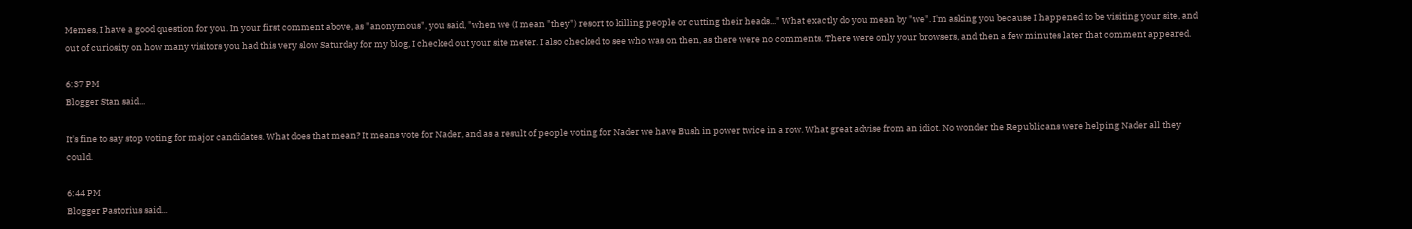Memes, I have a good question for you. In your first comment above, as "anonymous", you said, "when we (I mean "they") resort to killing people or cutting their heads..." What exactly do you mean by "we". I'm asking you because I happened to be visiting your site, and out of curiosity on how many visitors you had this very slow Saturday for my blog, I checked out your site meter. I also checked to see who was on then, as there were no comments. There were only your browsers, and then a few minutes later that comment appeared.

6:37 PM
Blogger Stan said...

It's fine to say stop voting for major candidates. What does that mean? It means vote for Nader, and as a result of people voting for Nader we have Bush in power twice in a row. What great advise from an idiot. No wonder the Republicans were helping Nader all they could.

6:44 PM
Blogger Pastorius said...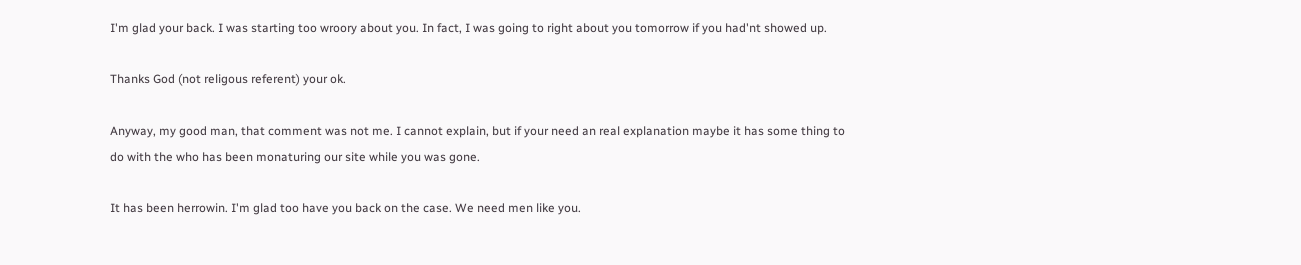I'm glad your back. I was starting too wroory about you. In fact, I was going to right about you tomorrow if you had'nt showed up.

Thanks God (not religous referent) your ok.

Anyway, my good man, that comment was not me. I cannot explain, but if your need an real explanation maybe it has some thing to do with the who has been monaturing our site while you was gone.

It has been herrowin. I'm glad too have you back on the case. We need men like you.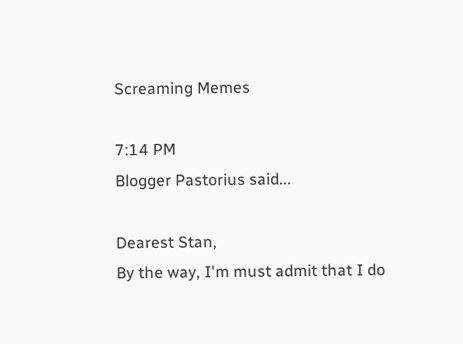Screaming Memes

7:14 PM
Blogger Pastorius said...

Dearest Stan,
By the way, I'm must admit that I do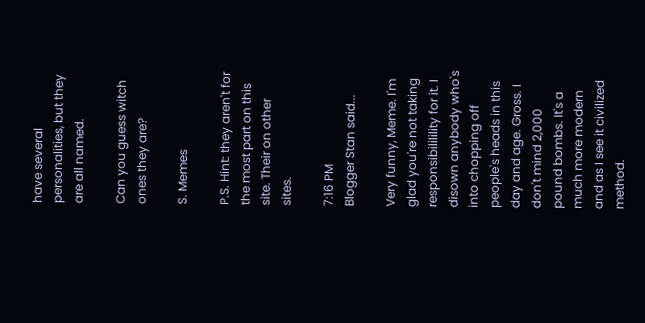have several personalities, but they are all named.

Can you guess witch ones they are?

S. Memes

P.S. Hint: they aren't for the most part on this site. Their on other sites.

7:16 PM
Blogger Stan said...

Very funny, Meme. I'm glad you're not taking responsibililility for it. I disown anybody who's into chopping off people's heads in this day and age. Gross. I don't mind 2,000 pound bombs. It's a much more modern and as I see it civilized method.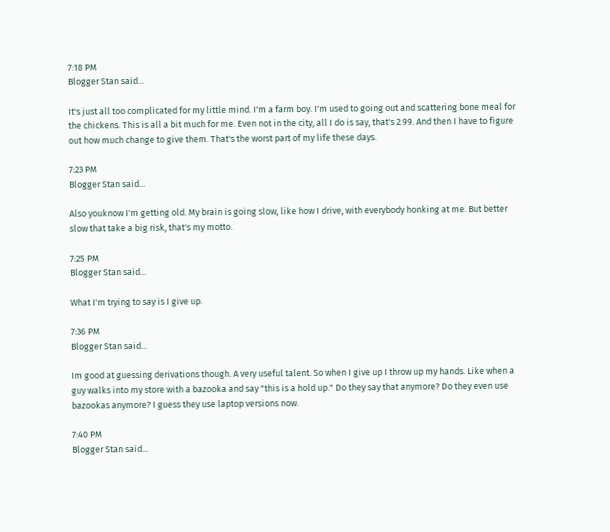7:18 PM
Blogger Stan said...

It's just all too complicated for my little mind. I'm a farm boy. I'm used to going out and scattering bone meal for the chickens. This is all a bit much for me. Even not in the city, all I do is say, that's 2.99. And then I have to figure out how much change to give them. That's the worst part of my life these days.

7:23 PM
Blogger Stan said...

Also youknow I'm getting old. My brain is going slow, like how I drive, with everybody honking at me. But better slow that take a big risk, that's my motto.

7:25 PM
Blogger Stan said...

What I'm trying to say is I give up.

7:36 PM
Blogger Stan said...

Im good at guessing derivations though. A very useful talent. So when I give up I throw up my hands. Like when a guy walks into my store with a bazooka and say "this is a hold up." Do they say that anymore? Do they even use bazookas anymore? I guess they use laptop versions now.

7:40 PM
Blogger Stan said...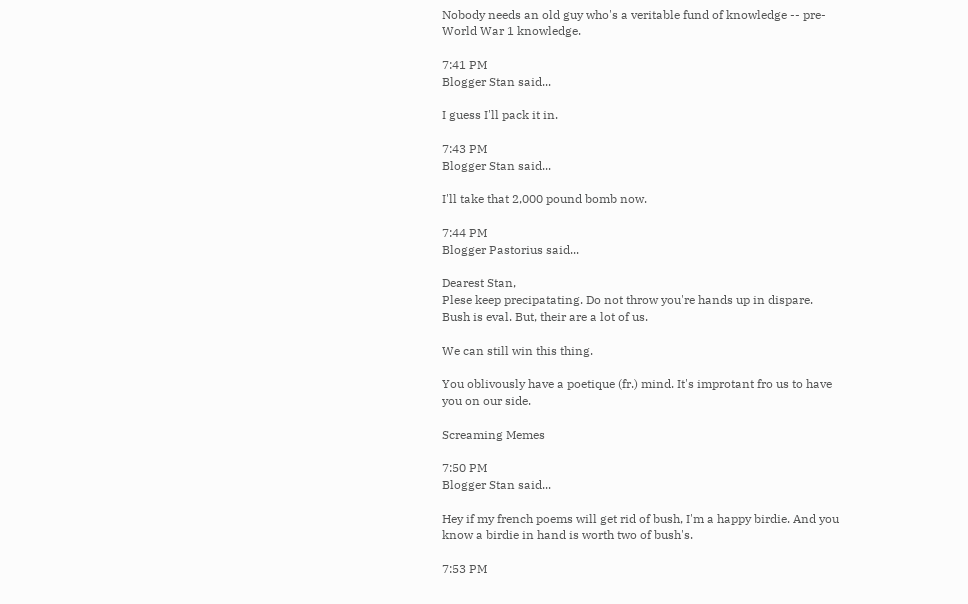Nobody needs an old guy who's a veritable fund of knowledge -- pre-World War 1 knowledge.

7:41 PM
Blogger Stan said...

I guess I'll pack it in.

7:43 PM
Blogger Stan said...

I'll take that 2,000 pound bomb now.

7:44 PM
Blogger Pastorius said...

Dearest Stan,
Plese keep precipatating. Do not throw you're hands up in dispare. Bush is eval. But, their are a lot of us.

We can still win this thing.

You oblivously have a poetique (fr.) mind. It's improtant fro us to have you on our side.

Screaming Memes

7:50 PM
Blogger Stan said...

Hey if my french poems will get rid of bush, I'm a happy birdie. And you know a birdie in hand is worth two of bush's.

7:53 PM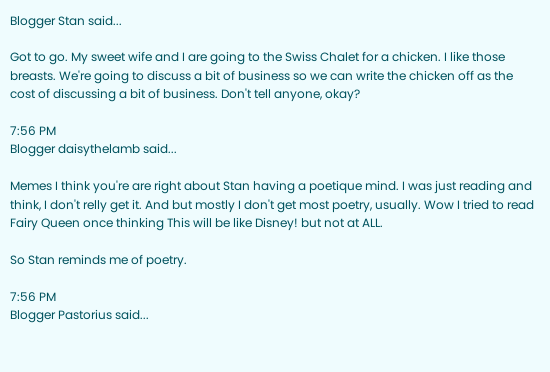Blogger Stan said...

Got to go. My sweet wife and I are going to the Swiss Chalet for a chicken. I like those breasts. We're going to discuss a bit of business so we can write the chicken off as the cost of discussing a bit of business. Don't tell anyone, okay?

7:56 PM
Blogger daisythelamb said...

Memes I think you're are right about Stan having a poetique mind. I was just reading and think, I don't relly get it. And but mostly I don't get most poetry, usually. Wow I tried to read Fairy Queen once thinking This will be like Disney! but not at ALL.

So Stan reminds me of poetry.

7:56 PM
Blogger Pastorius said...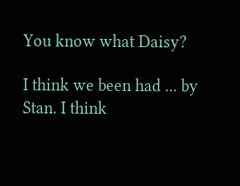You know what Daisy?

I think we been had ... by Stan. I think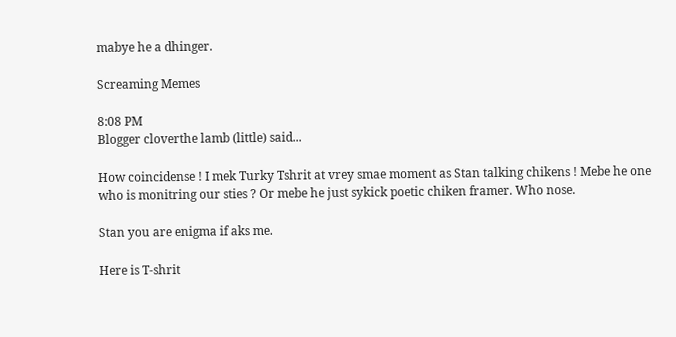mabye he a dhinger.

Screaming Memes

8:08 PM
Blogger cloverthe lamb (little) said...

How coincidense ! I mek Turky Tshrit at vrey smae moment as Stan talking chikens ! Mebe he one who is monitring our sties ? Or mebe he just sykick poetic chiken framer. Who nose.

Stan you are enigma if aks me.

Here is T-shrit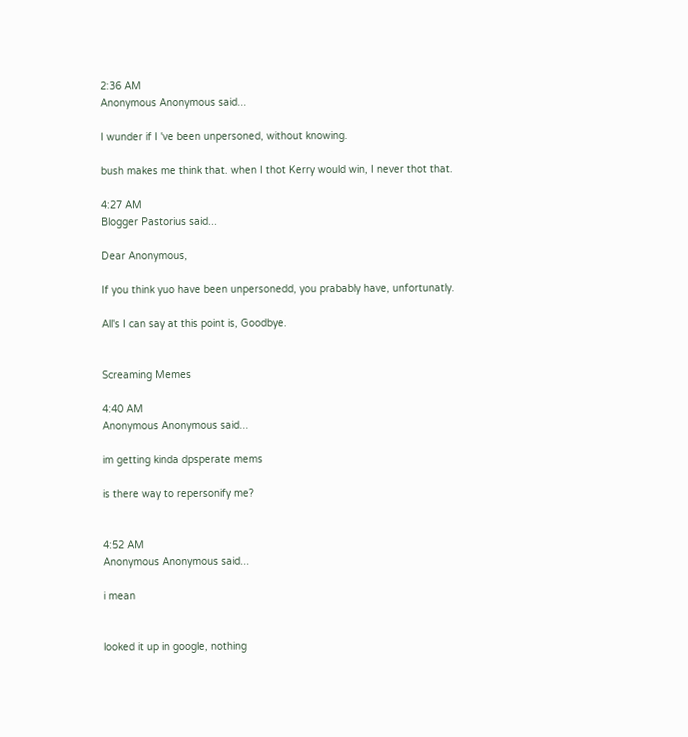2:36 AM
Anonymous Anonymous said...

I wunder if I 've been unpersoned, without knowing.

bush makes me think that. when I thot Kerry would win, I never thot that.

4:27 AM
Blogger Pastorius said...

Dear Anonymous,

If you think yuo have been unpersonedd, you prabably have, unfortunatly.

All's I can say at this point is, Goodbye.


Screaming Memes

4:40 AM
Anonymous Anonymous said...

im getting kinda dpsperate mems

is there way to repersonify me?


4:52 AM
Anonymous Anonymous said...

i mean


looked it up in google, nothing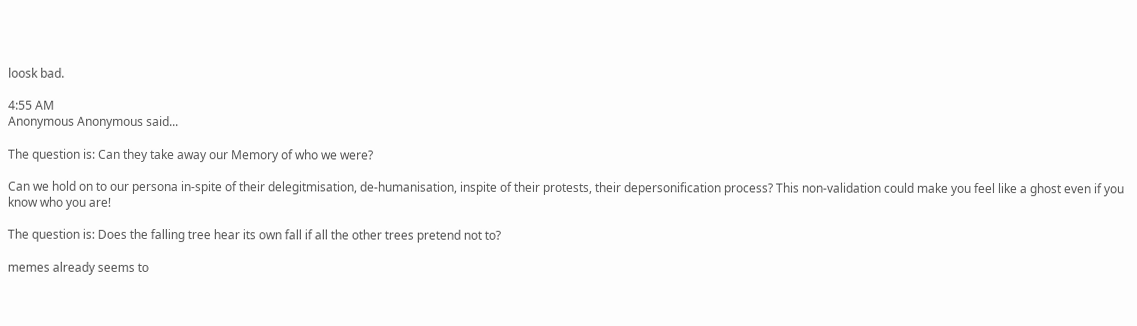loosk bad.

4:55 AM
Anonymous Anonymous said...

The question is: Can they take away our Memory of who we were?

Can we hold on to our persona in-spite of their delegitmisation, de-humanisation, inspite of their protests, their depersonification process? This non-validation could make you feel like a ghost even if you know who you are!

The question is: Does the falling tree hear its own fall if all the other trees pretend not to?

memes already seems to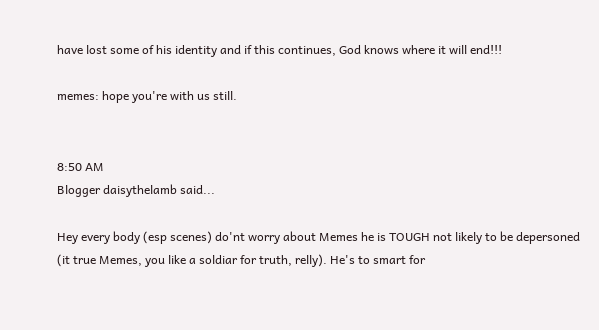have lost some of his identity and if this continues, God knows where it will end!!!

memes: hope you're with us still.


8:50 AM
Blogger daisythelamb said...

Hey every body (esp scenes) do'nt worry about Memes he is TOUGH not likely to be depersoned (it true Memes, you like a soldiar for truth, relly). He's to smart for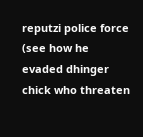reputzi police force (see how he evaded dhinger chick who threaten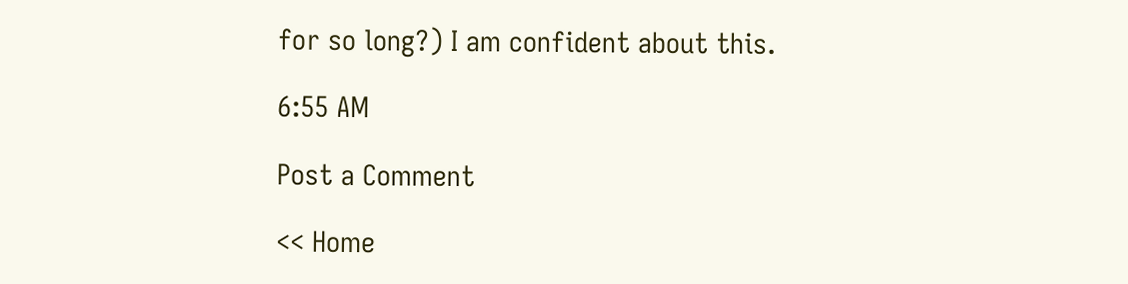for so long?) I am confident about this.

6:55 AM

Post a Comment

<< Home